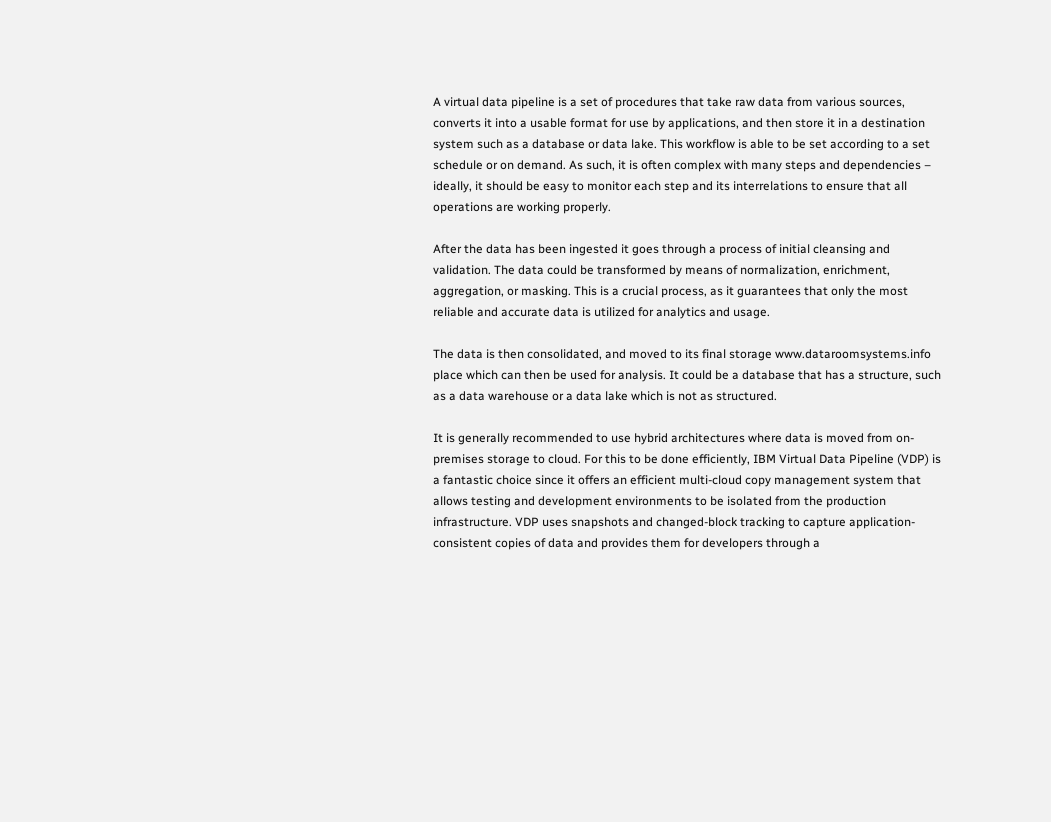A virtual data pipeline is a set of procedures that take raw data from various sources, converts it into a usable format for use by applications, and then store it in a destination system such as a database or data lake. This workflow is able to be set according to a set schedule or on demand. As such, it is often complex with many steps and dependencies – ideally, it should be easy to monitor each step and its interrelations to ensure that all operations are working properly.

After the data has been ingested it goes through a process of initial cleansing and validation. The data could be transformed by means of normalization, enrichment, aggregation, or masking. This is a crucial process, as it guarantees that only the most reliable and accurate data is utilized for analytics and usage.

The data is then consolidated, and moved to its final storage www.dataroomsystems.info place which can then be used for analysis. It could be a database that has a structure, such as a data warehouse or a data lake which is not as structured.

It is generally recommended to use hybrid architectures where data is moved from on-premises storage to cloud. For this to be done efficiently, IBM Virtual Data Pipeline (VDP) is a fantastic choice since it offers an efficient multi-cloud copy management system that allows testing and development environments to be isolated from the production infrastructure. VDP uses snapshots and changed-block tracking to capture application-consistent copies of data and provides them for developers through a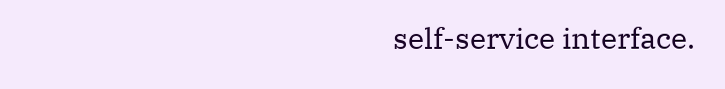self-service interface.